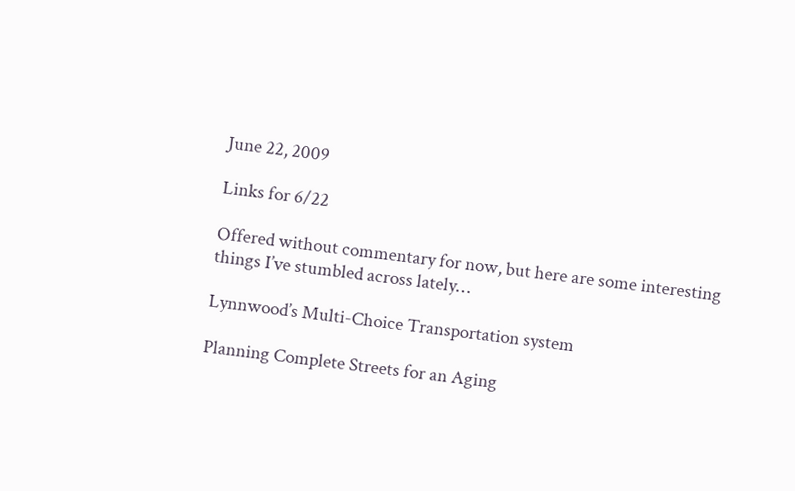June 22, 2009

Links for 6/22

Offered without commentary for now, but here are some interesting things I’ve stumbled across lately…

Lynnwood’s Multi-Choice Transportation system

Planning Complete Streets for an Aging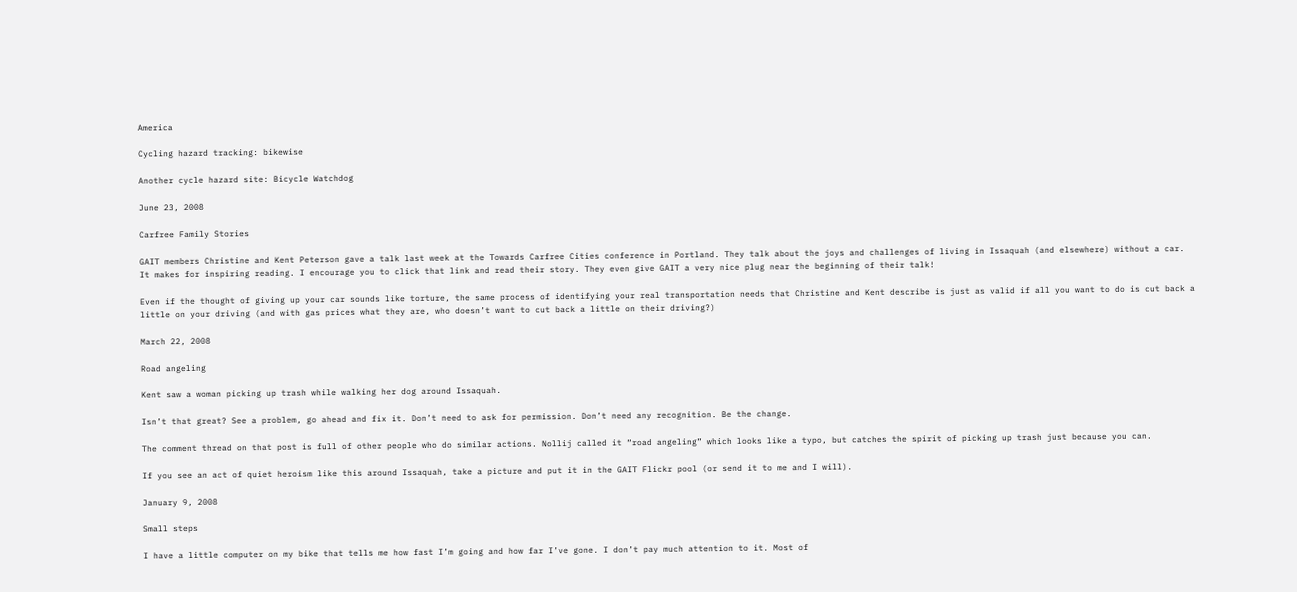America

Cycling hazard tracking: bikewise

Another cycle hazard site: Bicycle Watchdog

June 23, 2008

Carfree Family Stories

GAIT members Christine and Kent Peterson gave a talk last week at the Towards Carfree Cities conference in Portland. They talk about the joys and challenges of living in Issaquah (and elsewhere) without a car. It makes for inspiring reading. I encourage you to click that link and read their story. They even give GAIT a very nice plug near the beginning of their talk!

Even if the thought of giving up your car sounds like torture, the same process of identifying your real transportation needs that Christine and Kent describe is just as valid if all you want to do is cut back a little on your driving (and with gas prices what they are, who doesn’t want to cut back a little on their driving?)

March 22, 2008

Road angeling

Kent saw a woman picking up trash while walking her dog around Issaquah.

Isn’t that great? See a problem, go ahead and fix it. Don’t need to ask for permission. Don’t need any recognition. Be the change.

The comment thread on that post is full of other people who do similar actions. Nollij called it “road angeling” which looks like a typo, but catches the spirit of picking up trash just because you can.

If you see an act of quiet heroism like this around Issaquah, take a picture and put it in the GAIT Flickr pool (or send it to me and I will).

January 9, 2008

Small steps

I have a little computer on my bike that tells me how fast I’m going and how far I’ve gone. I don’t pay much attention to it. Most of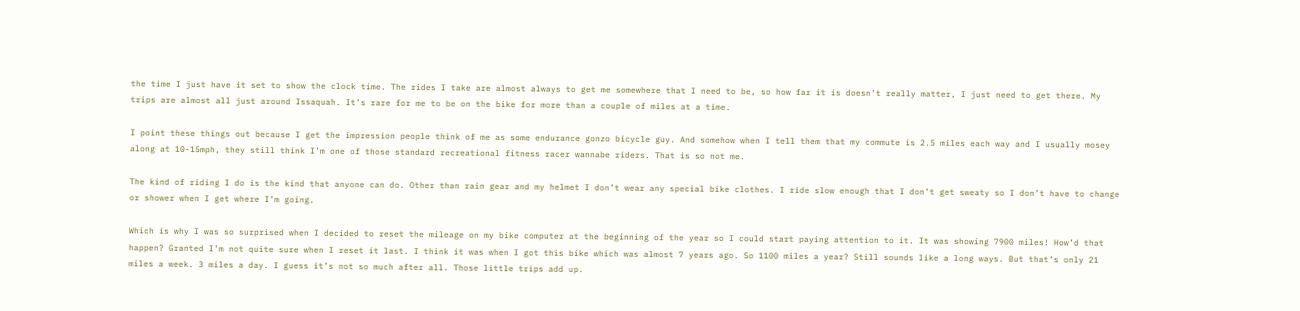the time I just have it set to show the clock time. The rides I take are almost always to get me somewhere that I need to be, so how far it is doesn’t really matter, I just need to get there. My trips are almost all just around Issaquah. It’s rare for me to be on the bike for more than a couple of miles at a time.

I point these things out because I get the impression people think of me as some endurance gonzo bicycle guy. And somehow when I tell them that my commute is 2.5 miles each way and I usually mosey along at 10-15mph, they still think I’m one of those standard recreational fitness racer wannabe riders. That is so not me.

The kind of riding I do is the kind that anyone can do. Other than rain gear and my helmet I don’t wear any special bike clothes. I ride slow enough that I don’t get sweaty so I don’t have to change or shower when I get where I’m going.

Which is why I was so surprised when I decided to reset the mileage on my bike computer at the beginning of the year so I could start paying attention to it. It was showing 7900 miles! How’d that happen? Granted I’m not quite sure when I reset it last. I think it was when I got this bike which was almost 7 years ago. So 1100 miles a year? Still sounds like a long ways. But that’s only 21 miles a week. 3 miles a day. I guess it’s not so much after all. Those little trips add up.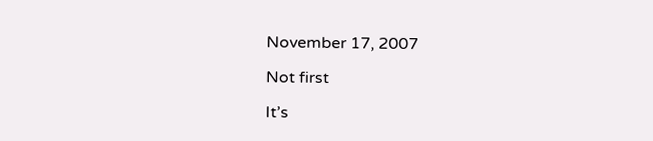November 17, 2007

Not first

It’s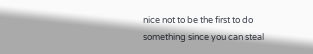nice not to be the first to do something since you can steal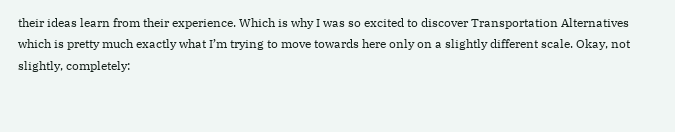their ideas learn from their experience. Which is why I was so excited to discover Transportation Alternatives which is pretty much exactly what I’m trying to move towards here only on a slightly different scale. Okay, not slightly, completely: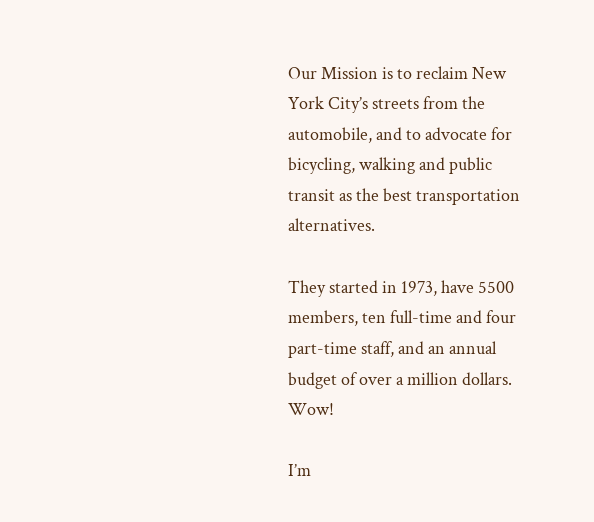Our Mission is to reclaim New York City’s streets from the automobile, and to advocate for bicycling, walking and public transit as the best transportation alternatives.

They started in 1973, have 5500 members, ten full-time and four part-time staff, and an annual budget of over a million dollars. Wow!

I’m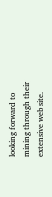looking forward to mining through their extensive web site.